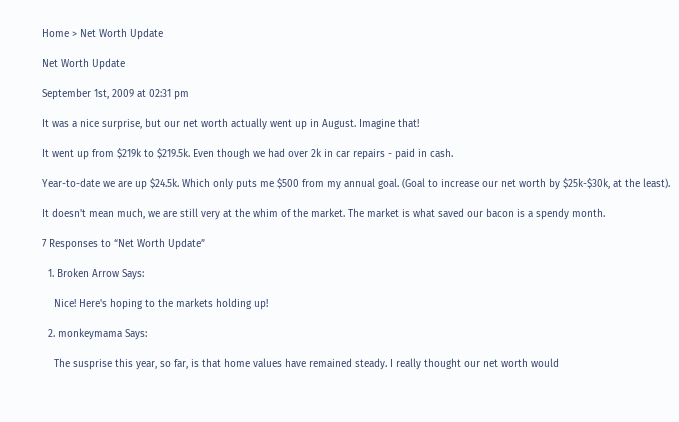Home > Net Worth Update

Net Worth Update

September 1st, 2009 at 02:31 pm

It was a nice surprise, but our net worth actually went up in August. Imagine that!

It went up from $219k to $219.5k. Even though we had over 2k in car repairs - paid in cash.

Year-to-date we are up $24.5k. Which only puts me $500 from my annual goal. (Goal to increase our net worth by $25k-$30k, at the least).

It doesn't mean much, we are still very at the whim of the market. The market is what saved our bacon is a spendy month.

7 Responses to “Net Worth Update”

  1. Broken Arrow Says:

    Nice! Here's hoping to the markets holding up!

  2. monkeymama Says:

    The susprise this year, so far, is that home values have remained steady. I really thought our net worth would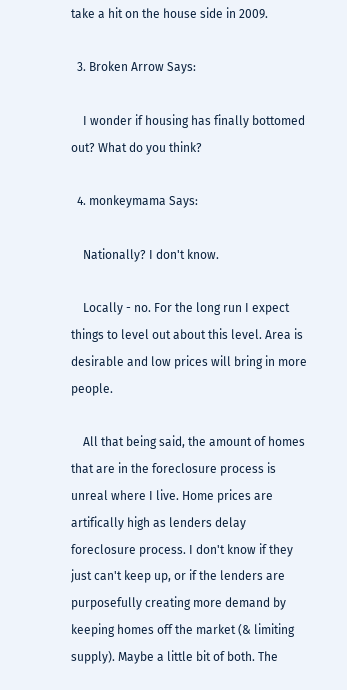take a hit on the house side in 2009.

  3. Broken Arrow Says:

    I wonder if housing has finally bottomed out? What do you think?

  4. monkeymama Says:

    Nationally? I don't know.

    Locally - no. For the long run I expect things to level out about this level. Area is desirable and low prices will bring in more people.

    All that being said, the amount of homes that are in the foreclosure process is unreal where I live. Home prices are artifically high as lenders delay foreclosure process. I don't know if they just can't keep up, or if the lenders are purposefully creating more demand by keeping homes off the market (& limiting supply). Maybe a little bit of both. The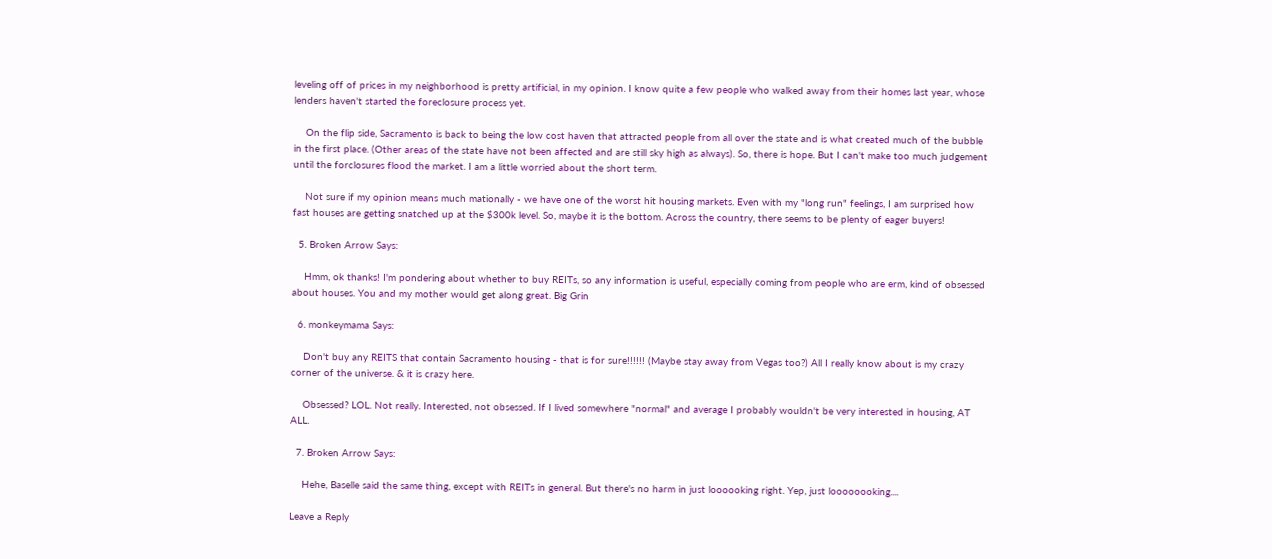leveling off of prices in my neighborhood is pretty artificial, in my opinion. I know quite a few people who walked away from their homes last year, whose lenders haven't started the foreclosure process yet.

    On the flip side, Sacramento is back to being the low cost haven that attracted people from all over the state and is what created much of the bubble in the first place. (Other areas of the state have not been affected and are still sky high as always). So, there is hope. But I can't make too much judgement until the forclosures flood the market. I am a little worried about the short term.

    Not sure if my opinion means much mationally - we have one of the worst hit housing markets. Even with my "long run" feelings, I am surprised how fast houses are getting snatched up at the $300k level. So, maybe it is the bottom. Across the country, there seems to be plenty of eager buyers!

  5. Broken Arrow Says:

    Hmm, ok thanks! I'm pondering about whether to buy REITs, so any information is useful, especially coming from people who are erm, kind of obsessed about houses. You and my mother would get along great. Big Grin

  6. monkeymama Says:

    Don't buy any REITS that contain Sacramento housing - that is for sure!!!!!! (Maybe stay away from Vegas too?) All I really know about is my crazy corner of the universe. & it is crazy here.

    Obsessed? LOL. Not really. Interested, not obsessed. If I lived somewhere "normal" and average I probably wouldn't be very interested in housing, AT ALL.

  7. Broken Arrow Says:

    Hehe, Baselle said the same thing, except with REITs in general. But there's no harm in just loooooking right. Yep, just loooooooking....

Leave a Reply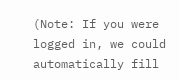(Note: If you were logged in, we could automatically fill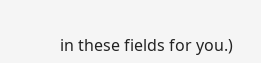in these fields for you.)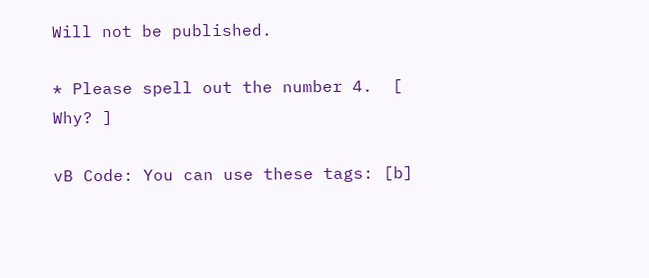Will not be published.

* Please spell out the number 4.  [ Why? ]

vB Code: You can use these tags: [b]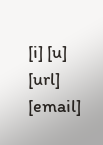[i] [u] [url] [email]